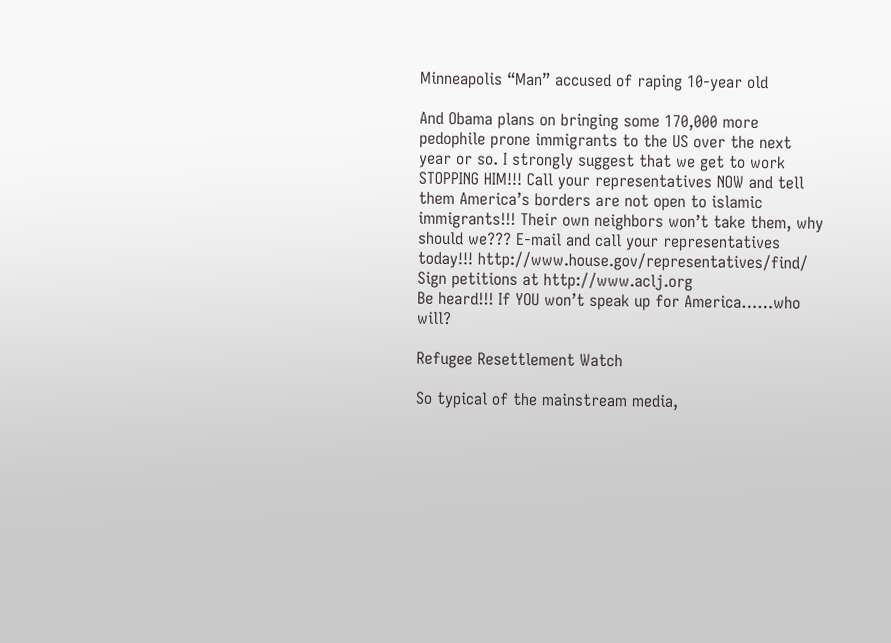Minneapolis “Man” accused of raping 10-year old

And Obama plans on bringing some 170,000 more pedophile prone immigrants to the US over the next year or so. I strongly suggest that we get to work STOPPING HIM!!! Call your representatives NOW and tell them America’s borders are not open to islamic immigrants!!! Their own neighbors won’t take them, why should we??? E-mail and call your representatives today!!! http://www.house.gov/representatives/find/
Sign petitions at http://www.aclj.org
Be heard!!! If YOU won’t speak up for America……who will?

Refugee Resettlement Watch

So typical of the mainstream media,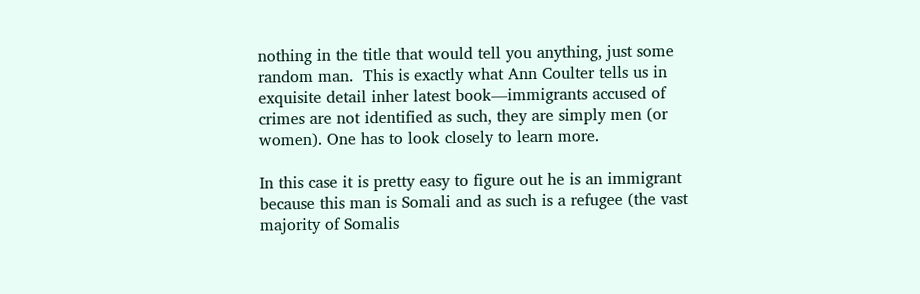nothing in the title that would tell you anything, just some random man.  This is exactly what Ann Coulter tells us in exquisite detail inher latest book—immigrants accused of crimes are not identified as such, they are simply men (or women). One has to look closely to learn more.

In this case it is pretty easy to figure out he is an immigrant because this man is Somali and as such is a refugee (the vast majority of Somalis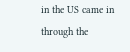in the US came in through the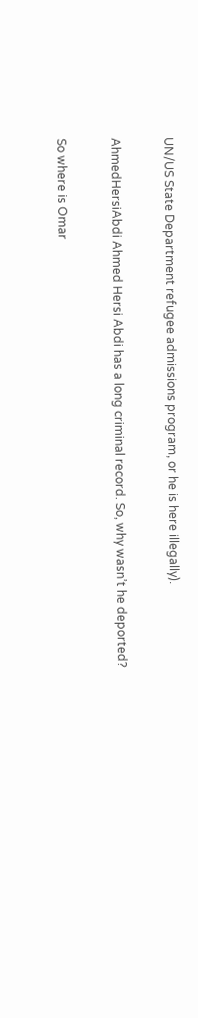UN/US State Department refugee admissions program, or he is here illegally).

AhmedHersiAbdi Ahmed Hersi Abdi has a long criminal record. So, why wasn’t he deported?

So where is Omar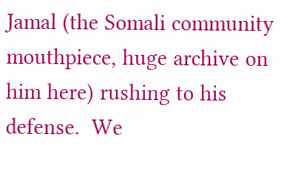Jamal (the Somali community mouthpiece, huge archive on him here) rushing to his defense.  We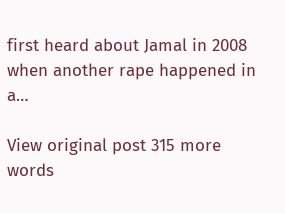first heard about Jamal in 2008 when another rape happened in a…

View original post 315 more words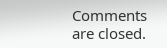Comments are closed.